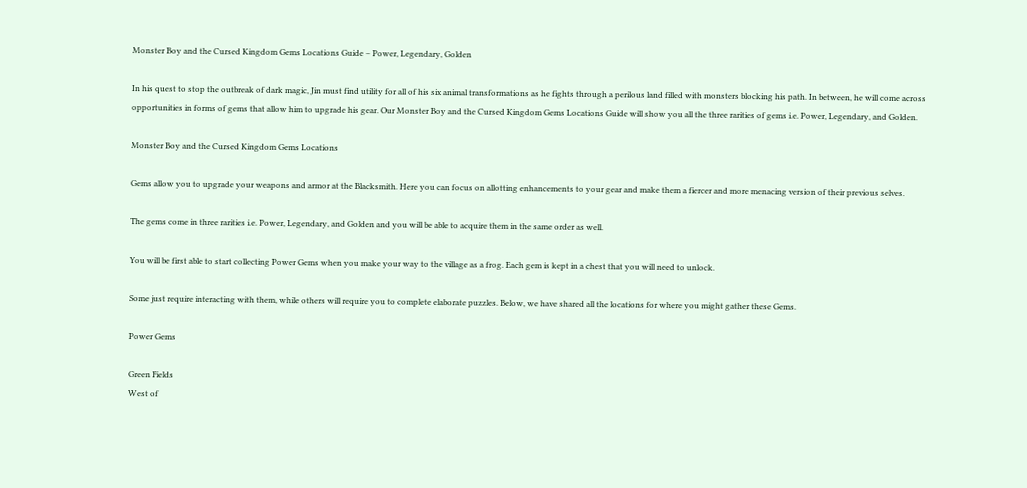Monster Boy and the Cursed Kingdom Gems Locations Guide – Power, Legendary, Golden

In his quest to stop the outbreak of dark magic, Jin must find utility for all of his six animal transformations as he fights through a perilous land filled with monsters blocking his path. In between, he will come across opportunities in forms of gems that allow him to upgrade his gear. Our Monster Boy and the Cursed Kingdom Gems Locations Guide will show you all the three rarities of gems i.e. Power, Legendary, and Golden.

Monster Boy and the Cursed Kingdom Gems Locations

Gems allow you to upgrade your weapons and armor at the Blacksmith. Here you can focus on allotting enhancements to your gear and make them a fiercer and more menacing version of their previous selves.

The gems come in three rarities i.e. Power, Legendary, and Golden and you will be able to acquire them in the same order as well.

You will be first able to start collecting Power Gems when you make your way to the village as a frog. Each gem is kept in a chest that you will need to unlock.

Some just require interacting with them, while others will require you to complete elaborate puzzles. Below, we have shared all the locations for where you might gather these Gems.

Power Gems

Green Fields
West of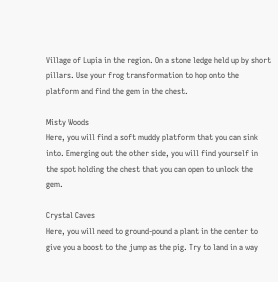Village of Lupia in the region. On a stone ledge held up by short pillars. Use your frog transformation to hop onto the platform and find the gem in the chest.

Misty Woods
Here, you will find a soft muddy platform that you can sink into. Emerging out the other side, you will find yourself in the spot holding the chest that you can open to unlock the gem.

Crystal Caves
Here, you will need to ground-pound a plant in the center to give you a boost to the jump as the pig. Try to land in a way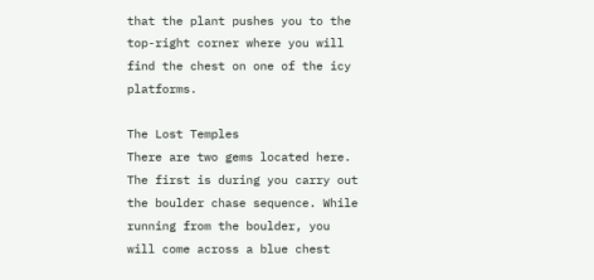that the plant pushes you to the top-right corner where you will find the chest on one of the icy platforms.

The Lost Temples
There are two gems located here. The first is during you carry out the boulder chase sequence. While running from the boulder, you will come across a blue chest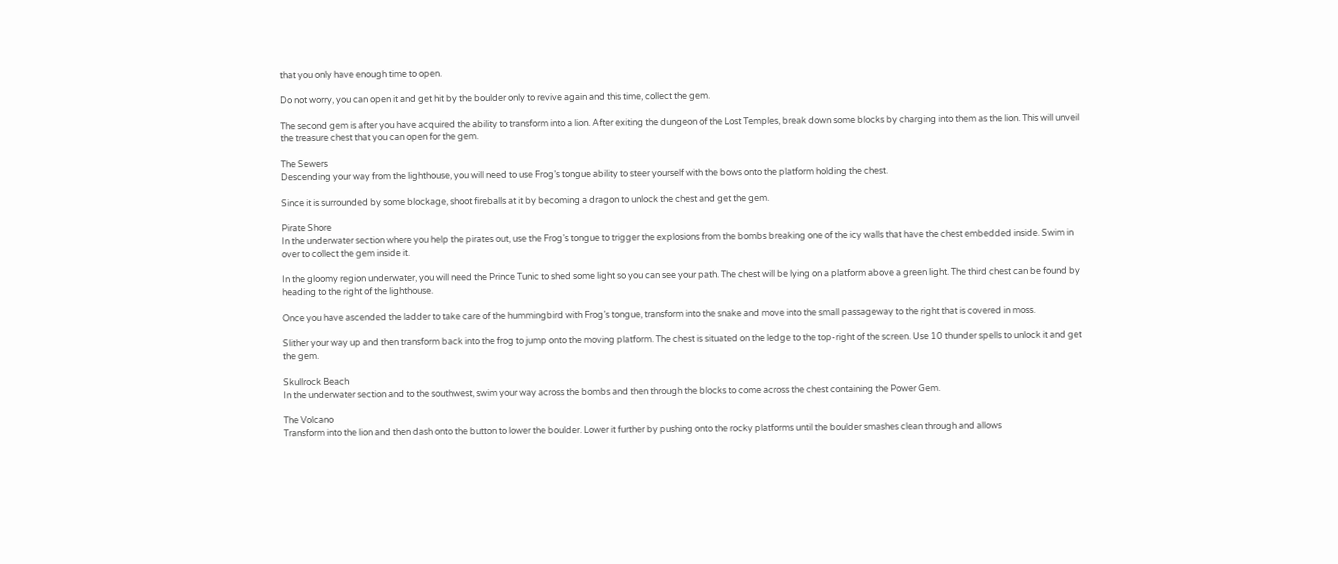that you only have enough time to open.

Do not worry, you can open it and get hit by the boulder only to revive again and this time, collect the gem.

The second gem is after you have acquired the ability to transform into a lion. After exiting the dungeon of the Lost Temples, break down some blocks by charging into them as the lion. This will unveil the treasure chest that you can open for the gem.

The Sewers
Descending your way from the lighthouse, you will need to use Frog’s tongue ability to steer yourself with the bows onto the platform holding the chest.

Since it is surrounded by some blockage, shoot fireballs at it by becoming a dragon to unlock the chest and get the gem.

Pirate Shore
In the underwater section where you help the pirates out, use the Frog’s tongue to trigger the explosions from the bombs breaking one of the icy walls that have the chest embedded inside. Swim in over to collect the gem inside it.

In the gloomy region underwater, you will need the Prince Tunic to shed some light so you can see your path. The chest will be lying on a platform above a green light. The third chest can be found by heading to the right of the lighthouse.

Once you have ascended the ladder to take care of the hummingbird with Frog’s tongue, transform into the snake and move into the small passageway to the right that is covered in moss.

Slither your way up and then transform back into the frog to jump onto the moving platform. The chest is situated on the ledge to the top-right of the screen. Use 10 thunder spells to unlock it and get the gem.

Skullrock Beach
In the underwater section and to the southwest, swim your way across the bombs and then through the blocks to come across the chest containing the Power Gem.

The Volcano
Transform into the lion and then dash onto the button to lower the boulder. Lower it further by pushing onto the rocky platforms until the boulder smashes clean through and allows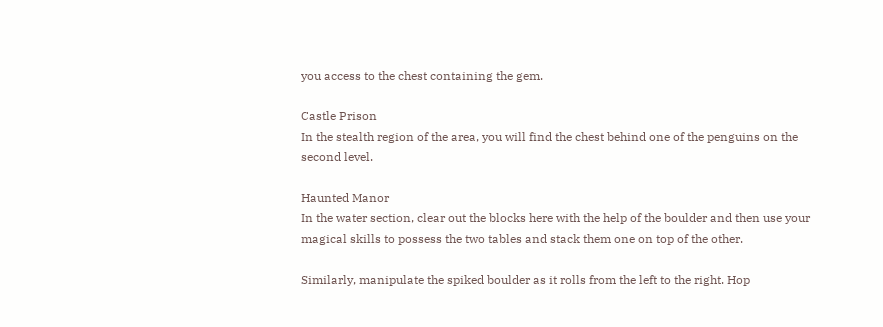you access to the chest containing the gem.

Castle Prison
In the stealth region of the area, you will find the chest behind one of the penguins on the second level.

Haunted Manor
In the water section, clear out the blocks here with the help of the boulder and then use your magical skills to possess the two tables and stack them one on top of the other.

Similarly, manipulate the spiked boulder as it rolls from the left to the right. Hop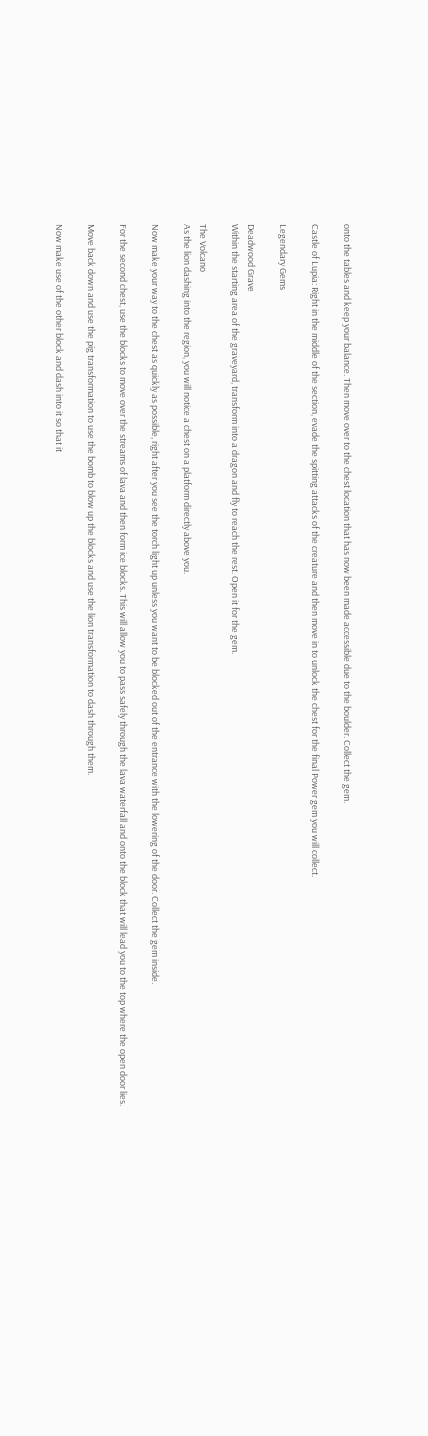onto the tables and keep your balance. Then move over to the chest location that has now been made accessible due to the boulder. Collect the gem.

Castle of Lupia: Right in the middle of the section, evade the spitting attacks of the creature and then move in to unlock the chest for the final Power gem you will collect.

Legendary Gems

Deadwood Grave
Within the starting area of the graveyard, transform into a dragon and fly to reach the rest. Open it for the gem.

The Volcano
As the lion dashing into the region, you will notice a chest on a platform directly above you.

Now make your way to the chest as quickly as possible, right after you see the torch light up unless you want to be blocked out of the entrance with the lowering of the door. Collect the gem inside.

For the second chest, use the blocks to move over the streams of lava and then form ice blocks. This will allow you to pass safely through the lava waterfall and onto the block that will lead you to the top where the open door lies.

Move back down and use the pig transformation to use the bomb to blow up the blocks and use the lion transformation to dash through them.

Now make use of the other block and dash into it so that it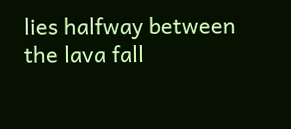lies halfway between the lava fall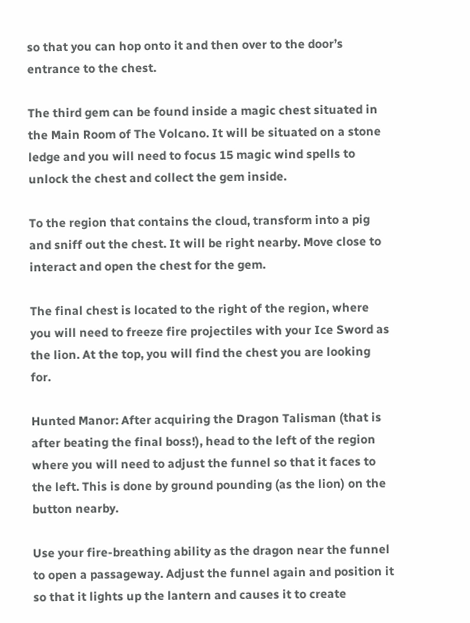so that you can hop onto it and then over to the door’s entrance to the chest.

The third gem can be found inside a magic chest situated in the Main Room of The Volcano. It will be situated on a stone ledge and you will need to focus 15 magic wind spells to unlock the chest and collect the gem inside.

To the region that contains the cloud, transform into a pig and sniff out the chest. It will be right nearby. Move close to interact and open the chest for the gem.

The final chest is located to the right of the region, where you will need to freeze fire projectiles with your Ice Sword as the lion. At the top, you will find the chest you are looking for.

Hunted Manor: After acquiring the Dragon Talisman (that is after beating the final boss!), head to the left of the region where you will need to adjust the funnel so that it faces to the left. This is done by ground pounding (as the lion) on the button nearby.

Use your fire-breathing ability as the dragon near the funnel to open a passageway. Adjust the funnel again and position it so that it lights up the lantern and causes it to create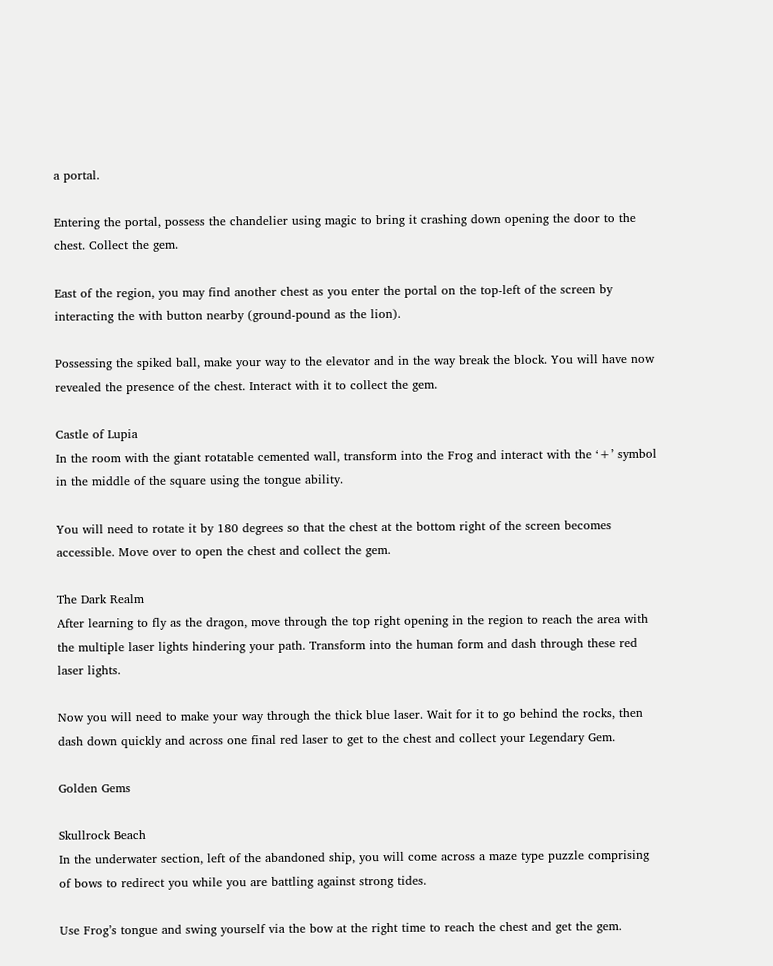a portal.

Entering the portal, possess the chandelier using magic to bring it crashing down opening the door to the chest. Collect the gem.

East of the region, you may find another chest as you enter the portal on the top-left of the screen by interacting the with button nearby (ground-pound as the lion).

Possessing the spiked ball, make your way to the elevator and in the way break the block. You will have now revealed the presence of the chest. Interact with it to collect the gem.

Castle of Lupia
In the room with the giant rotatable cemented wall, transform into the Frog and interact with the ‘+’ symbol in the middle of the square using the tongue ability.

You will need to rotate it by 180 degrees so that the chest at the bottom right of the screen becomes accessible. Move over to open the chest and collect the gem.

The Dark Realm
After learning to fly as the dragon, move through the top right opening in the region to reach the area with the multiple laser lights hindering your path. Transform into the human form and dash through these red laser lights.

Now you will need to make your way through the thick blue laser. Wait for it to go behind the rocks, then dash down quickly and across one final red laser to get to the chest and collect your Legendary Gem.

Golden Gems

Skullrock Beach
In the underwater section, left of the abandoned ship, you will come across a maze type puzzle comprising of bows to redirect you while you are battling against strong tides.

Use Frog’s tongue and swing yourself via the bow at the right time to reach the chest and get the gem.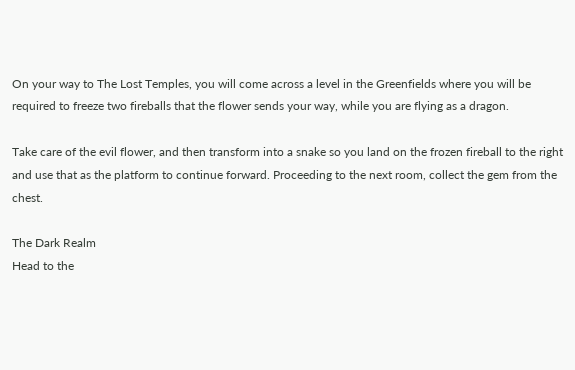On your way to The Lost Temples, you will come across a level in the Greenfields where you will be required to freeze two fireballs that the flower sends your way, while you are flying as a dragon.

Take care of the evil flower, and then transform into a snake so you land on the frozen fireball to the right and use that as the platform to continue forward. Proceeding to the next room, collect the gem from the chest.

The Dark Realm
Head to the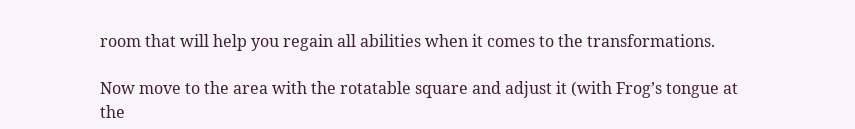room that will help you regain all abilities when it comes to the transformations.

Now move to the area with the rotatable square and adjust it (with Frog’s tongue at the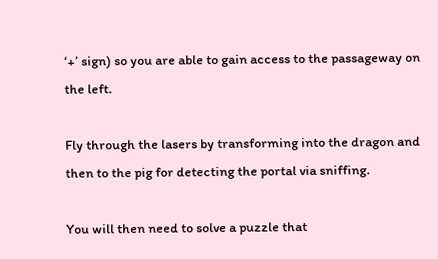‘+’ sign) so you are able to gain access to the passageway on the left.

Fly through the lasers by transforming into the dragon and then to the pig for detecting the portal via sniffing.

You will then need to solve a puzzle that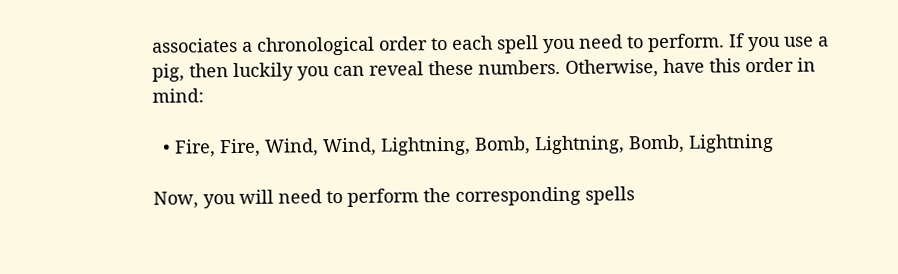associates a chronological order to each spell you need to perform. If you use a pig, then luckily you can reveal these numbers. Otherwise, have this order in mind:

  • Fire, Fire, Wind, Wind, Lightning, Bomb, Lightning, Bomb, Lightning

Now, you will need to perform the corresponding spells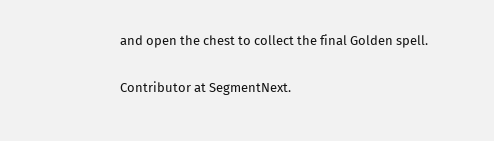and open the chest to collect the final Golden spell.

Contributor at SegmentNext.